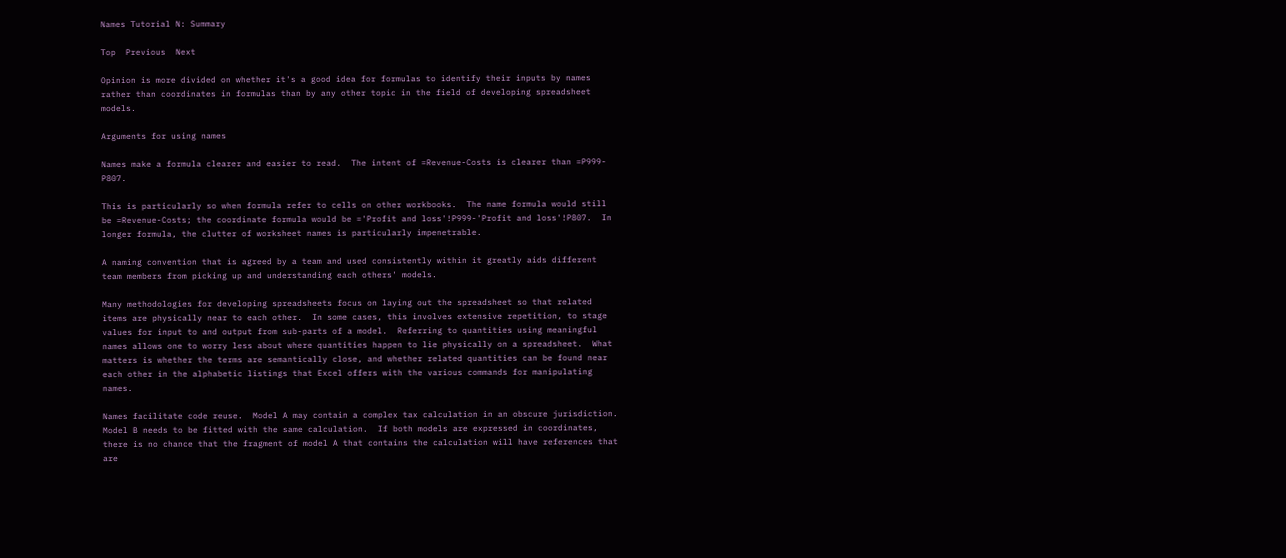Names Tutorial N: Summary

Top  Previous  Next

Opinion is more divided on whether it's a good idea for formulas to identify their inputs by names rather than coordinates in formulas than by any other topic in the field of developing spreadsheet models.

Arguments for using names

Names make a formula clearer and easier to read.  The intent of =Revenue-Costs is clearer than =P999-P807.

This is particularly so when formula refer to cells on other workbooks.  The name formula would still be =Revenue-Costs; the coordinate formula would be ='Profit and loss'!P999-'Profit and loss'!P807.  In longer formula, the clutter of worksheet names is particularly impenetrable.

A naming convention that is agreed by a team and used consistently within it greatly aids different team members from picking up and understanding each others' models.

Many methodologies for developing spreadsheets focus on laying out the spreadsheet so that related items are physically near to each other.  In some cases, this involves extensive repetition, to stage values for input to and output from sub-parts of a model.  Referring to quantities using meaningful names allows one to worry less about where quantities happen to lie physically on a spreadsheet.  What matters is whether the terms are semantically close, and whether related quantities can be found near each other in the alphabetic listings that Excel offers with the various commands for manipulating names.

Names facilitate code reuse.  Model A may contain a complex tax calculation in an obscure jurisdiction.  Model B needs to be fitted with the same calculation.  If both models are expressed in coordinates, there is no chance that the fragment of model A that contains the calculation will have references that are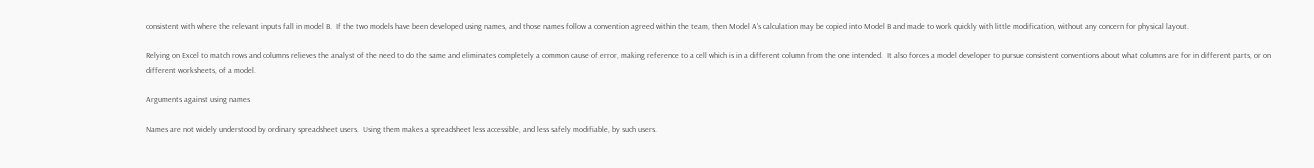consistent with where the relevant inputs fall in model B.  If the two models have been developed using names, and those names follow a convention agreed within the team, then Model A's calculation may be copied into Model B and made to work quickly with little modification, without any concern for physical layout.

Relying on Excel to match rows and columns relieves the analyst of the need to do the same and eliminates completely a common cause of error, making reference to a cell which is in a different column from the one intended.  It also forces a model developer to pursue consistent conventions about what columns are for in different parts, or on different worksheets, of a model.

Arguments against using names

Names are not widely understood by ordinary spreadsheet users.  Using them makes a spreadsheet less accessible, and less safely modifiable, by such users.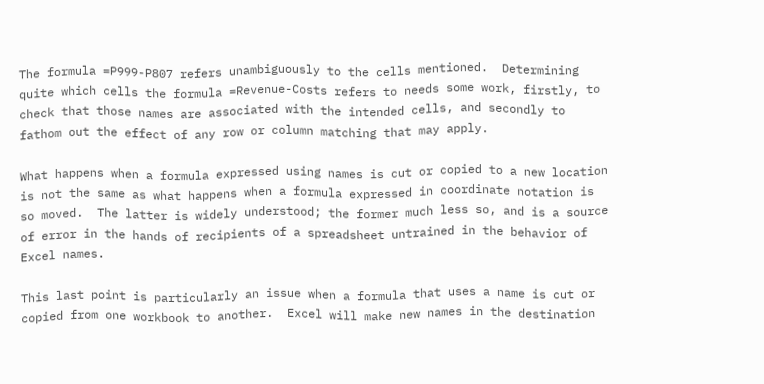The formula =P999-P807 refers unambiguously to the cells mentioned.  Determining quite which cells the formula =Revenue-Costs refers to needs some work, firstly, to check that those names are associated with the intended cells, and secondly to fathom out the effect of any row or column matching that may apply.

What happens when a formula expressed using names is cut or copied to a new location is not the same as what happens when a formula expressed in coordinate notation is so moved.  The latter is widely understood; the former much less so, and is a source of error in the hands of recipients of a spreadsheet untrained in the behavior of Excel names.

This last point is particularly an issue when a formula that uses a name is cut or copied from one workbook to another.  Excel will make new names in the destination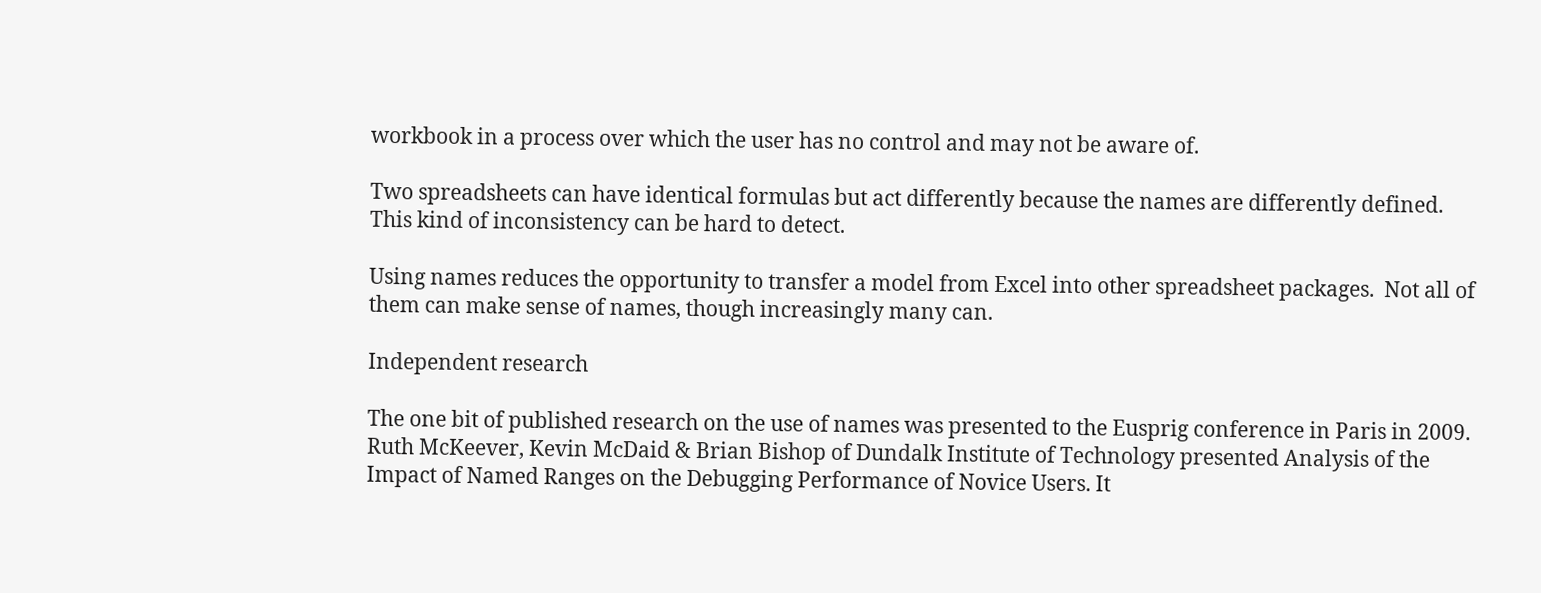workbook in a process over which the user has no control and may not be aware of.

Two spreadsheets can have identical formulas but act differently because the names are differently defined.  This kind of inconsistency can be hard to detect.

Using names reduces the opportunity to transfer a model from Excel into other spreadsheet packages.  Not all of them can make sense of names, though increasingly many can.

Independent research

The one bit of published research on the use of names was presented to the Eusprig conference in Paris in 2009. Ruth McKeever, Kevin McDaid & Brian Bishop of Dundalk Institute of Technology presented Analysis of the Impact of Named Ranges on the Debugging Performance of Novice Users. It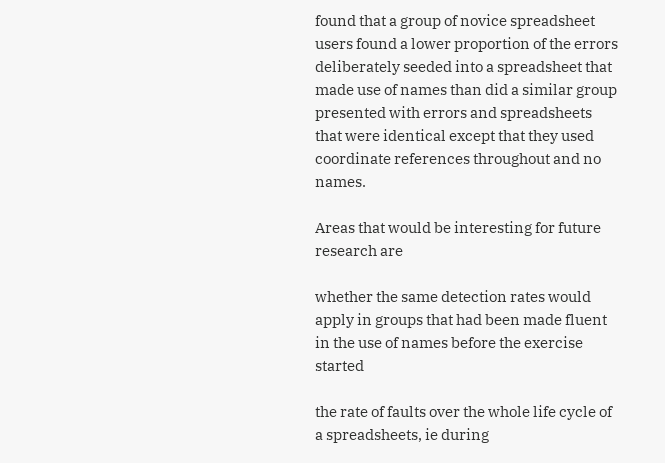found that a group of novice spreadsheet users found a lower proportion of the errors deliberately seeded into a spreadsheet that made use of names than did a similar group presented with errors and spreadsheets that were identical except that they used coordinate references throughout and no names.

Areas that would be interesting for future research are

whether the same detection rates would apply in groups that had been made fluent in the use of names before the exercise started

the rate of faults over the whole life cycle of a spreadsheets, ie during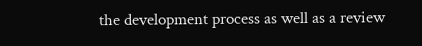the development process as well as a review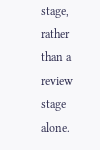stage, rather than a review stage alone.